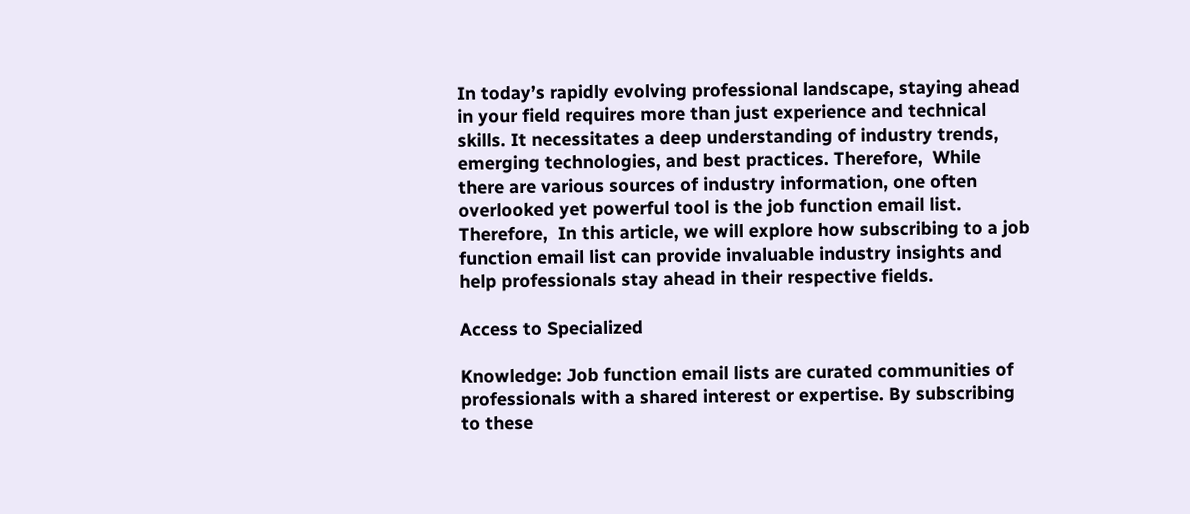In today’s rapidly evolving professional landscape, staying ahead in your field requires more than just experience and technical skills. It necessitates a deep understanding of industry trends, emerging technologies, and best practices. Therefore,  While there are various sources of industry information, one often overlooked yet powerful tool is the job function email list. Therefore,  In this article, we will explore how subscribing to a job function email list can provide invaluable industry insights and help professionals stay ahead in their respective fields.

Access to Specialized

Knowledge: Job function email lists are curated communities of professionals with a shared interest or expertise. By subscribing to these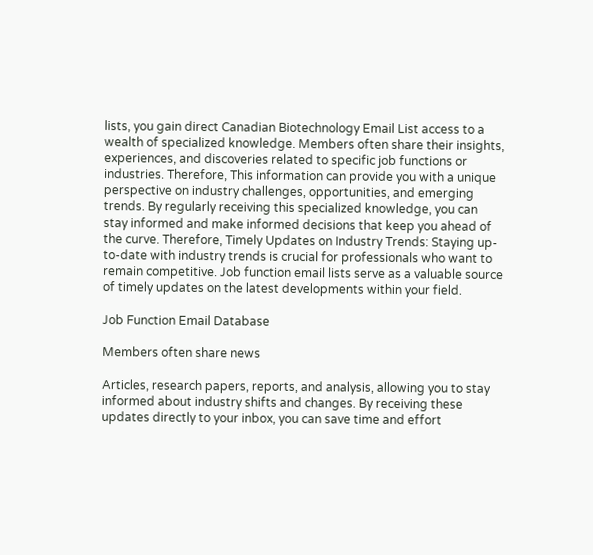lists, you gain direct Canadian Biotechnology Email List access to a wealth of specialized knowledge. Members often share their insights, experiences, and discoveries related to specific job functions or industries. Therefore, This information can provide you with a unique perspective on industry challenges, opportunities, and emerging trends. By regularly receiving this specialized knowledge, you can stay informed and make informed decisions that keep you ahead of the curve. Therefore, Timely Updates on Industry Trends: Staying up-to-date with industry trends is crucial for professionals who want to remain competitive. Job function email lists serve as a valuable source of timely updates on the latest developments within your field.

Job Function Email Database

Members often share news

Articles, research papers, reports, and analysis, allowing you to stay informed about industry shifts and changes. By receiving these updates directly to your inbox, you can save time and effort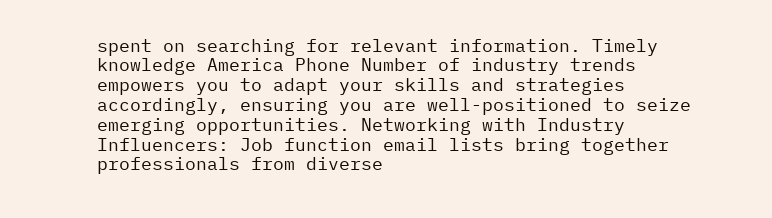spent on searching for relevant information. Timely knowledge America Phone Number of industry trends empowers you to adapt your skills and strategies accordingly, ensuring you are well-positioned to seize emerging opportunities. Networking with Industry Influencers: Job function email lists bring together professionals from diverse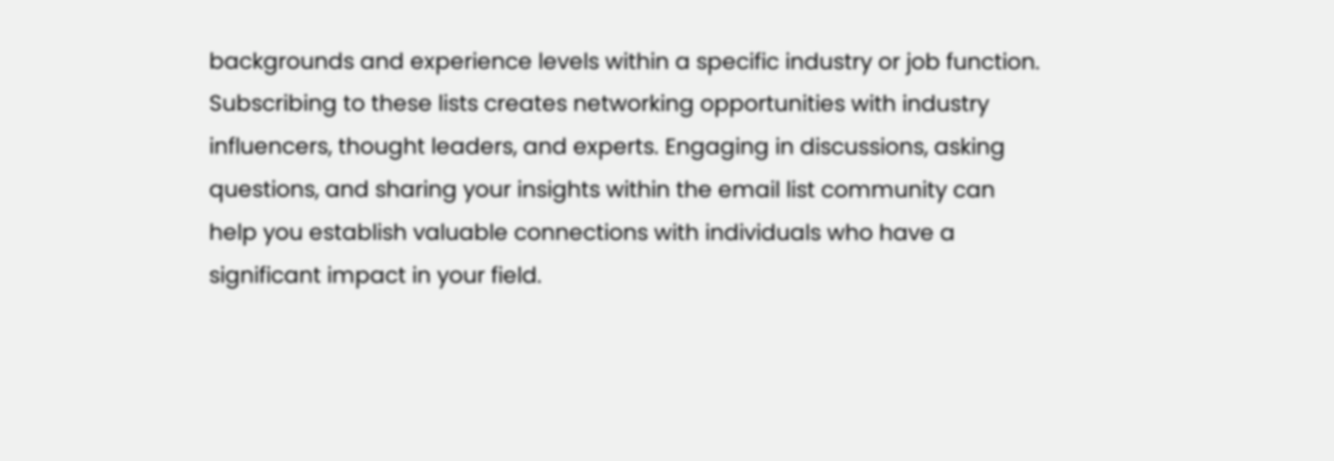backgrounds and experience levels within a specific industry or job function. Subscribing to these lists creates networking opportunities with industry influencers, thought leaders, and experts. Engaging in discussions, asking questions, and sharing your insights within the email list community can help you establish valuable connections with individuals who have a significant impact in your field.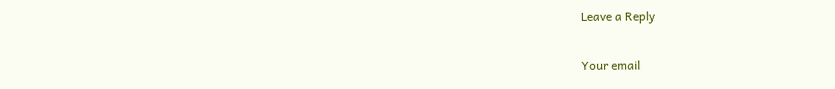Leave a Reply

Your email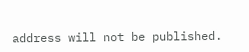address will not be published.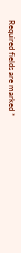Required fields are marked *